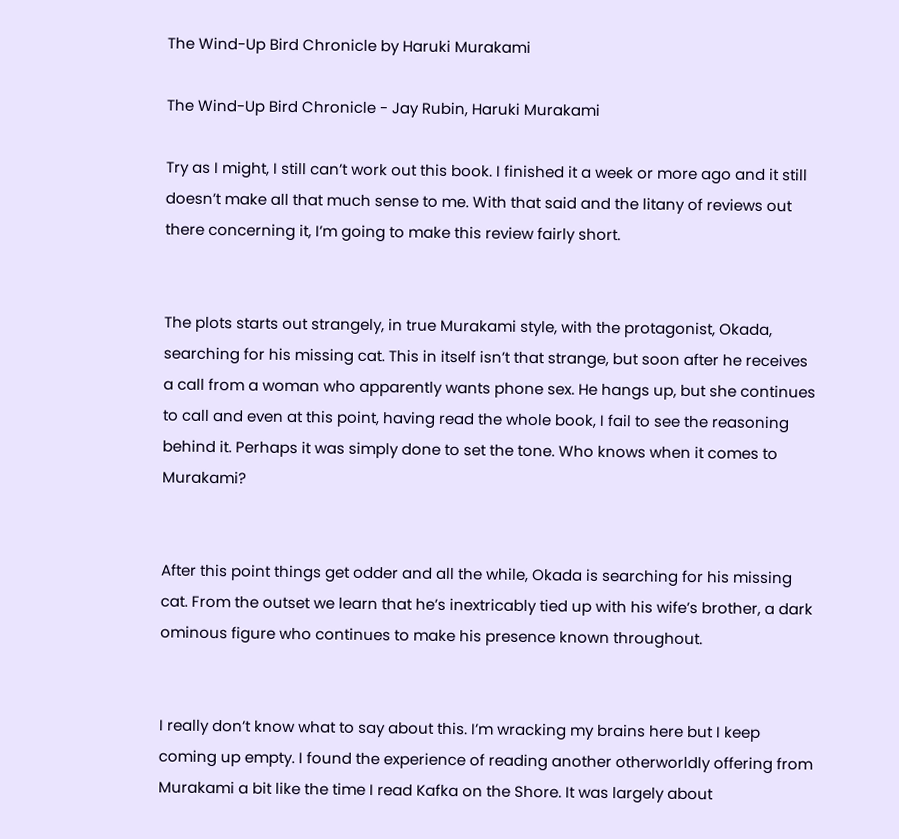The Wind-Up Bird Chronicle by Haruki Murakami

The Wind-Up Bird Chronicle - Jay Rubin, Haruki Murakami

Try as I might, I still can’t work out this book. I finished it a week or more ago and it still doesn’t make all that much sense to me. With that said and the litany of reviews out there concerning it, I’m going to make this review fairly short.


The plots starts out strangely, in true Murakami style, with the protagonist, Okada, searching for his missing cat. This in itself isn’t that strange, but soon after he receives a call from a woman who apparently wants phone sex. He hangs up, but she continues to call and even at this point, having read the whole book, I fail to see the reasoning behind it. Perhaps it was simply done to set the tone. Who knows when it comes to Murakami?


After this point things get odder and all the while, Okada is searching for his missing cat. From the outset we learn that he’s inextricably tied up with his wife’s brother, a dark ominous figure who continues to make his presence known throughout.


I really don’t know what to say about this. I’m wracking my brains here but I keep coming up empty. I found the experience of reading another otherworldly offering from Murakami a bit like the time I read Kafka on the Shore. It was largely about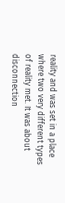reality and was set in a place where two very different types of reality met. It was about disconnection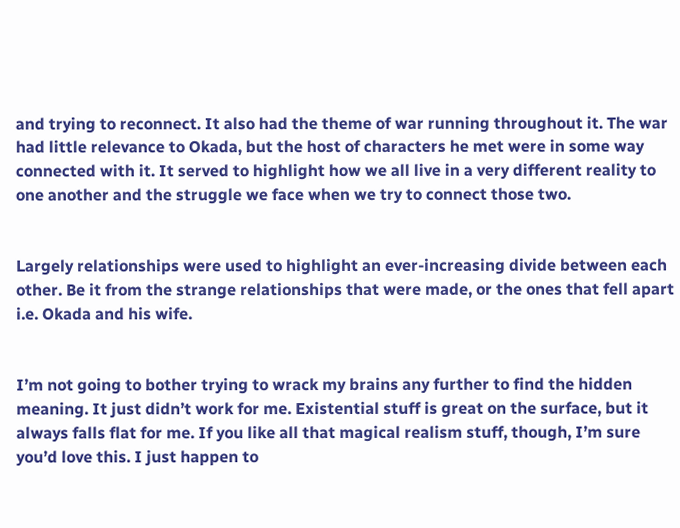and trying to reconnect. It also had the theme of war running throughout it. The war had little relevance to Okada, but the host of characters he met were in some way connected with it. It served to highlight how we all live in a very different reality to one another and the struggle we face when we try to connect those two.


Largely relationships were used to highlight an ever-increasing divide between each other. Be it from the strange relationships that were made, or the ones that fell apart i.e. Okada and his wife.


I’m not going to bother trying to wrack my brains any further to find the hidden meaning. It just didn’t work for me. Existential stuff is great on the surface, but it always falls flat for me. If you like all that magical realism stuff, though, I’m sure you’d love this. I just happen to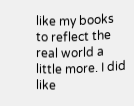like my books to reflect the real world a little more. I did like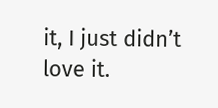it, I just didn’t love it.